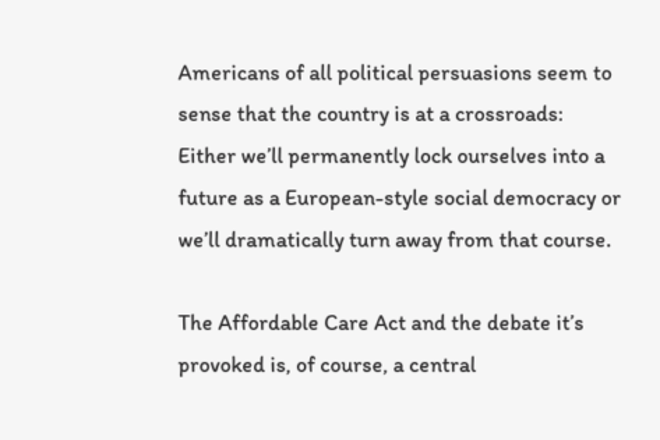Americans of all political persuasions seem to sense that the country is at a crossroads: Either we’ll permanently lock ourselves into a future as a European-style social democracy or we’ll dramatically turn away from that course.

The Affordable Care Act and the debate it’s provoked is, of course, a central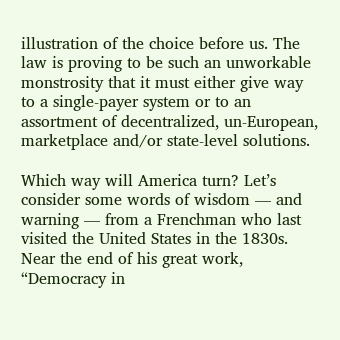illustration of the choice before us. The law is proving to be such an unworkable monstrosity that it must either give way to a single-payer system or to an assortment of decentralized, un-European, marketplace and/or state-level solutions.

Which way will America turn? Let’s consider some words of wisdom — and warning — from a Frenchman who last visited the United States in the 1830s. Near the end of his great work, “Democracy in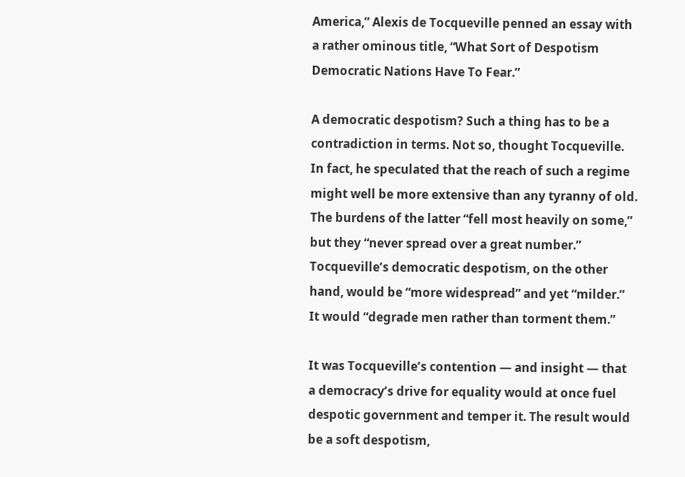America,” Alexis de Tocqueville penned an essay with a rather ominous title, “What Sort of Despotism Democratic Nations Have To Fear.”

A democratic despotism? Such a thing has to be a contradiction in terms. Not so, thought Tocqueville. In fact, he speculated that the reach of such a regime might well be more extensive than any tyranny of old. The burdens of the latter “fell most heavily on some,” but they “never spread over a great number.” Tocqueville’s democratic despotism, on the other hand, would be “more widespread” and yet “milder.” It would “degrade men rather than torment them.”

It was Tocqueville’s contention — and insight — that a democracy’s drive for equality would at once fuel despotic government and temper it. The result would be a soft despotism,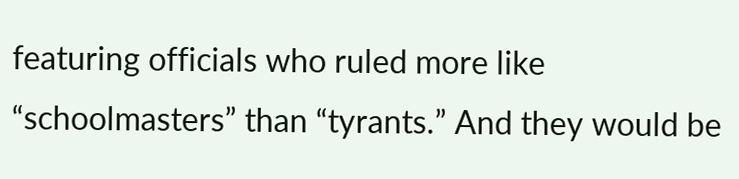featuring officials who ruled more like “schoolmasters” than “tyrants.” And they would be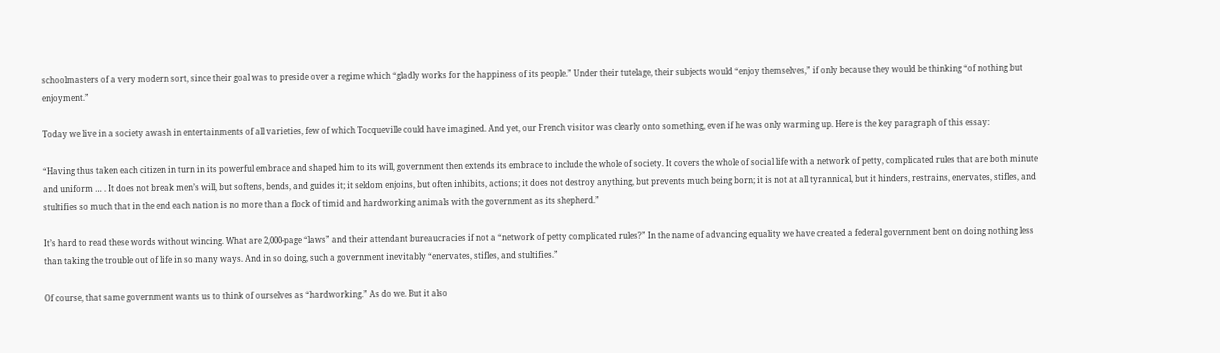schoolmasters of a very modern sort, since their goal was to preside over a regime which “gladly works for the happiness of its people.” Under their tutelage, their subjects would “enjoy themselves,” if only because they would be thinking “of nothing but enjoyment.”

Today we live in a society awash in entertainments of all varieties, few of which Tocqueville could have imagined. And yet, our French visitor was clearly onto something, even if he was only warming up. Here is the key paragraph of this essay:

“Having thus taken each citizen in turn in its powerful embrace and shaped him to its will, government then extends its embrace to include the whole of society. It covers the whole of social life with a network of petty, complicated rules that are both minute and uniform … . It does not break men’s will, but softens, bends, and guides it; it seldom enjoins, but often inhibits, actions; it does not destroy anything, but prevents much being born; it is not at all tyrannical, but it hinders, restrains, enervates, stifles, and stultifies so much that in the end each nation is no more than a flock of timid and hardworking animals with the government as its shepherd.”

It’s hard to read these words without wincing. What are 2,000-page “laws” and their attendant bureaucracies if not a “network of petty complicated rules?” In the name of advancing equality we have created a federal government bent on doing nothing less than taking the trouble out of life in so many ways. And in so doing, such a government inevitably “enervates, stifles, and stultifies.”

Of course, that same government wants us to think of ourselves as “hardworking.” As do we. But it also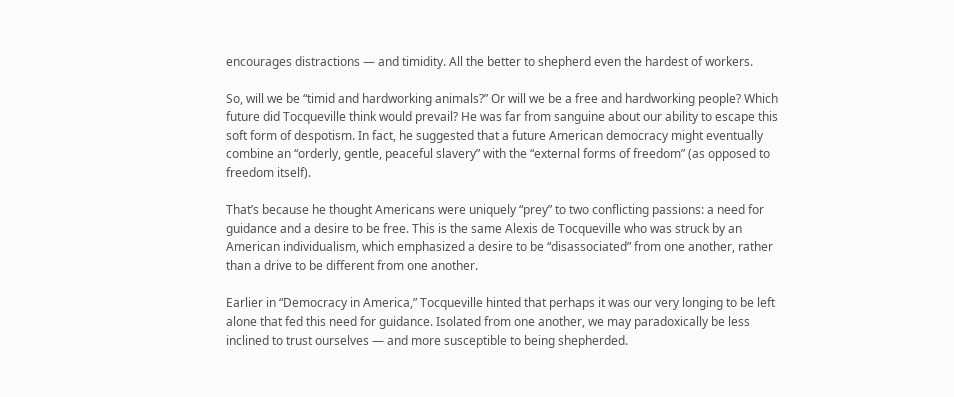encourages distractions — and timidity. All the better to shepherd even the hardest of workers.

So, will we be “timid and hardworking animals?” Or will we be a free and hardworking people? Which future did Tocqueville think would prevail? He was far from sanguine about our ability to escape this soft form of despotism. In fact, he suggested that a future American democracy might eventually combine an “orderly, gentle, peaceful slavery” with the “external forms of freedom” (as opposed to freedom itself).

That’s because he thought Americans were uniquely “prey” to two conflicting passions: a need for guidance and a desire to be free. This is the same Alexis de Tocqueville who was struck by an American individualism, which emphasized a desire to be “disassociated” from one another, rather than a drive to be different from one another.

Earlier in “Democracy in America,” Tocqueville hinted that perhaps it was our very longing to be left alone that fed this need for guidance. Isolated from one another, we may paradoxically be less inclined to trust ourselves — and more susceptible to being shepherded.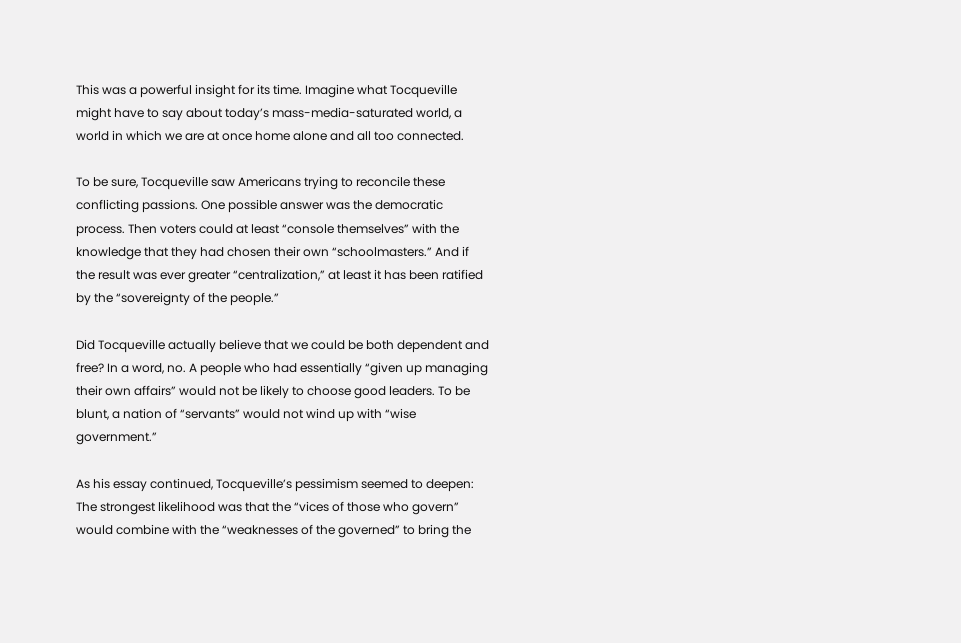This was a powerful insight for its time. Imagine what Tocqueville might have to say about today’s mass-media-saturated world, a world in which we are at once home alone and all too connected.

To be sure, Tocqueville saw Americans trying to reconcile these conflicting passions. One possible answer was the democratic process. Then voters could at least “console themselves” with the knowledge that they had chosen their own “schoolmasters.” And if the result was ever greater “centralization,” at least it has been ratified by the “sovereignty of the people.”

Did Tocqueville actually believe that we could be both dependent and free? In a word, no. A people who had essentially “given up managing their own affairs” would not be likely to choose good leaders. To be blunt, a nation of “servants” would not wind up with “wise government.”

As his essay continued, Tocqueville’s pessimism seemed to deepen: The strongest likelihood was that the “vices of those who govern” would combine with the “weaknesses of the governed” to bring the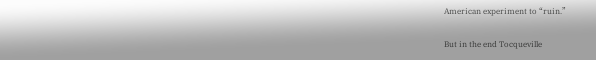American experiment to “ruin.”

But in the end Tocqueville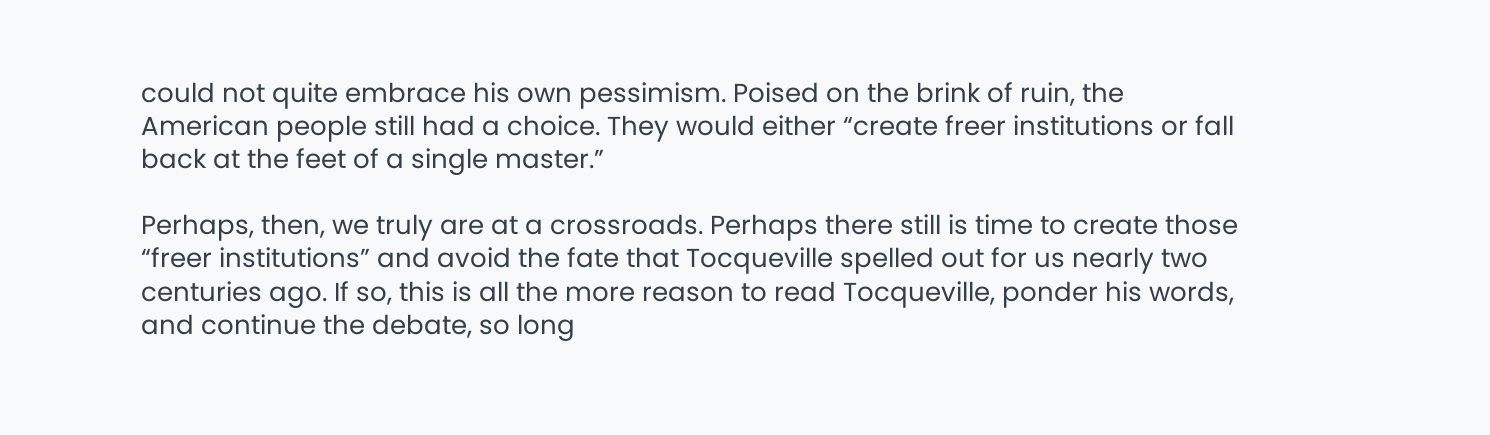could not quite embrace his own pessimism. Poised on the brink of ruin, the American people still had a choice. They would either “create freer institutions or fall back at the feet of a single master.”

Perhaps, then, we truly are at a crossroads. Perhaps there still is time to create those “freer institutions” and avoid the fate that Tocqueville spelled out for us nearly two centuries ago. If so, this is all the more reason to read Tocqueville, ponder his words, and continue the debate, so long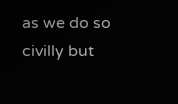as we do so civilly but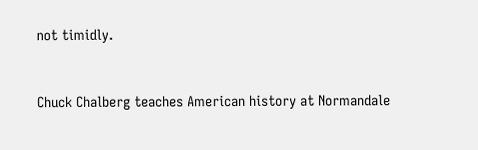not timidly.


Chuck Chalberg teaches American history at Normandale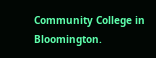Community College in Bloomington.